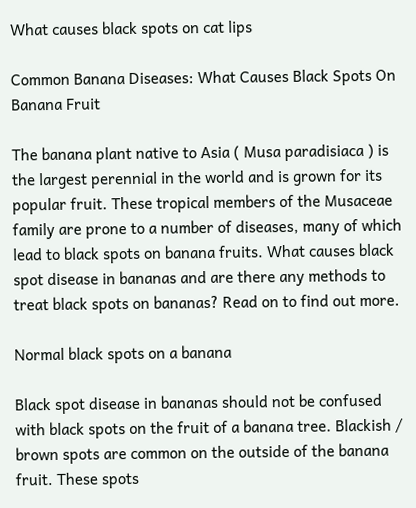What causes black spots on cat lips

Common Banana Diseases: What Causes Black Spots On Banana Fruit

The banana plant native to Asia ( Musa paradisiaca ) is the largest perennial in the world and is grown for its popular fruit. These tropical members of the Musaceae family are prone to a number of diseases, many of which lead to black spots on banana fruits. What causes black spot disease in bananas and are there any methods to treat black spots on bananas? Read on to find out more.

Normal black spots on a banana

Black spot disease in bananas should not be confused with black spots on the fruit of a banana tree. Blackish / brown spots are common on the outside of the banana fruit. These spots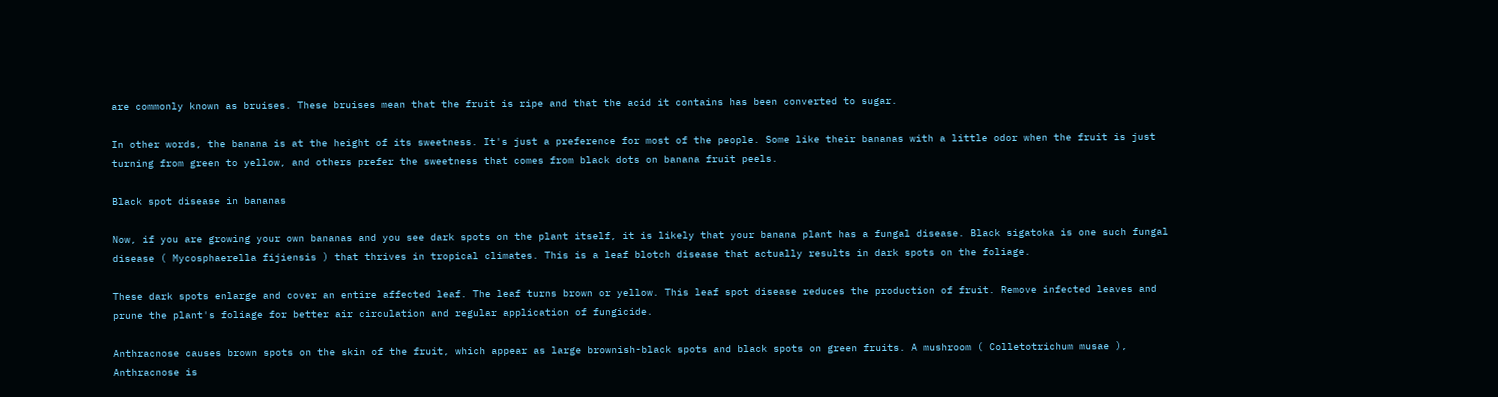are commonly known as bruises. These bruises mean that the fruit is ripe and that the acid it contains has been converted to sugar.

In other words, the banana is at the height of its sweetness. It's just a preference for most of the people. Some like their bananas with a little odor when the fruit is just turning from green to yellow, and others prefer the sweetness that comes from black dots on banana fruit peels.

Black spot disease in bananas

Now, if you are growing your own bananas and you see dark spots on the plant itself, it is likely that your banana plant has a fungal disease. Black sigatoka is one such fungal disease ( Mycosphaerella fijiensis ) that thrives in tropical climates. This is a leaf blotch disease that actually results in dark spots on the foliage.

These dark spots enlarge and cover an entire affected leaf. The leaf turns brown or yellow. This leaf spot disease reduces the production of fruit. Remove infected leaves and prune the plant's foliage for better air circulation and regular application of fungicide.

Anthracnose causes brown spots on the skin of the fruit, which appear as large brownish-black spots and black spots on green fruits. A mushroom ( Colletotrichum musae ), Anthracnose is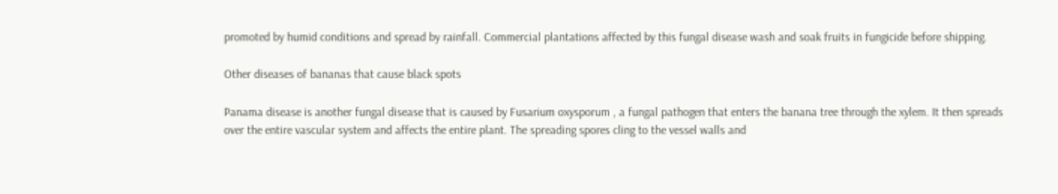promoted by humid conditions and spread by rainfall. Commercial plantations affected by this fungal disease wash and soak fruits in fungicide before shipping.

Other diseases of bananas that cause black spots

Panama disease is another fungal disease that is caused by Fusarium oxysporum , a fungal pathogen that enters the banana tree through the xylem. It then spreads over the entire vascular system and affects the entire plant. The spreading spores cling to the vessel walls and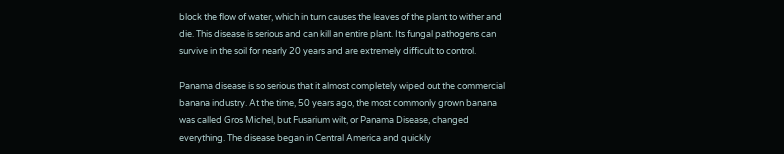block the flow of water, which in turn causes the leaves of the plant to wither and die. This disease is serious and can kill an entire plant. Its fungal pathogens can survive in the soil for nearly 20 years and are extremely difficult to control.

Panama disease is so serious that it almost completely wiped out the commercial banana industry. At the time, 50 years ago, the most commonly grown banana was called Gros Michel, but Fusarium wilt, or Panama Disease, changed everything. The disease began in Central America and quickly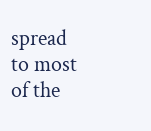spread to most of the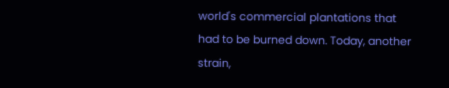world's commercial plantations that had to be burned down. Today, another strain,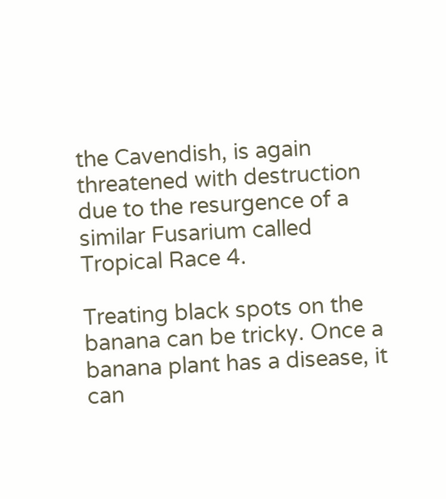the Cavendish, is again threatened with destruction due to the resurgence of a similar Fusarium called Tropical Race 4.

Treating black spots on the banana can be tricky. Once a banana plant has a disease, it can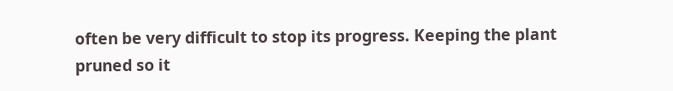often be very difficult to stop its progress. Keeping the plant pruned so it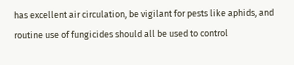has excellent air circulation, be vigilant for pests like aphids, and routine use of fungicides should all be used to control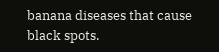banana diseases that cause black spots.